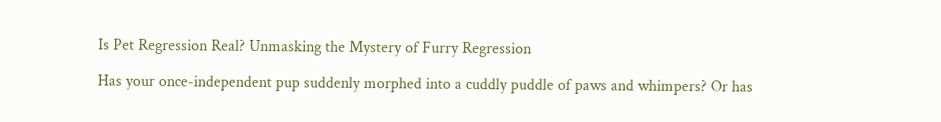Is Pet Regression Real? Unmasking the Mystery of Furry Regression

Has your once-independent pup suddenly morphed into a cuddly puddle of paws and whimpers? Or has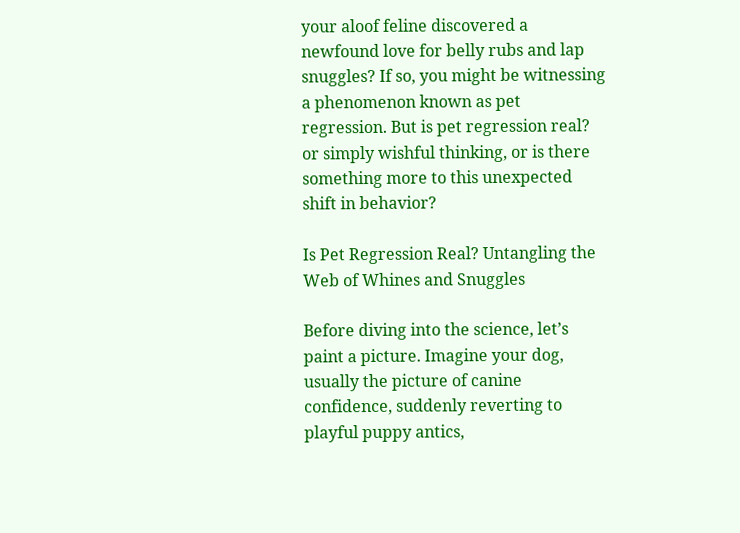your aloof feline discovered a newfound love for belly rubs and lap snuggles? If so, you might be witnessing a phenomenon known as pet regression. But is pet regression real? or simply wishful thinking, or is there something more to this unexpected shift in behavior?

Is Pet Regression Real? Untangling the Web of Whines and Snuggles

Before diving into the science, let’s paint a picture. Imagine your dog, usually the picture of canine confidence, suddenly reverting to playful puppy antics,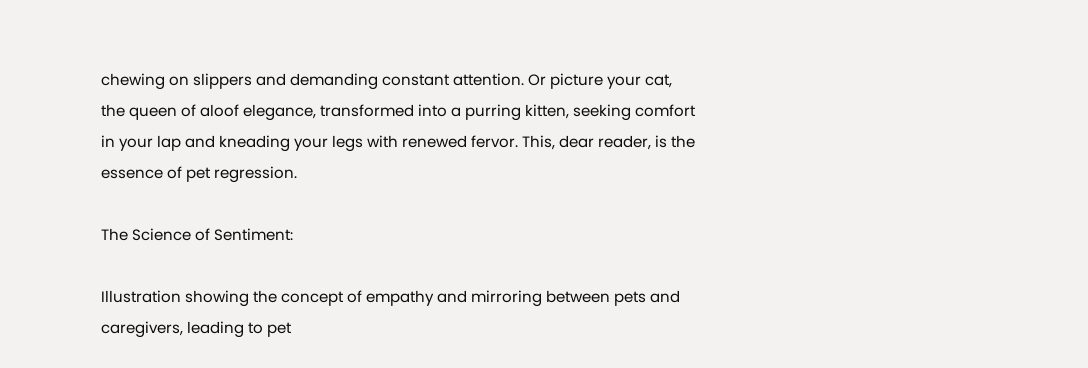chewing on slippers and demanding constant attention. Or picture your cat, the queen of aloof elegance, transformed into a purring kitten, seeking comfort in your lap and kneading your legs with renewed fervor. This, dear reader, is the essence of pet regression.

The Science of Sentiment:

Illustration showing the concept of empathy and mirroring between pets and caregivers, leading to pet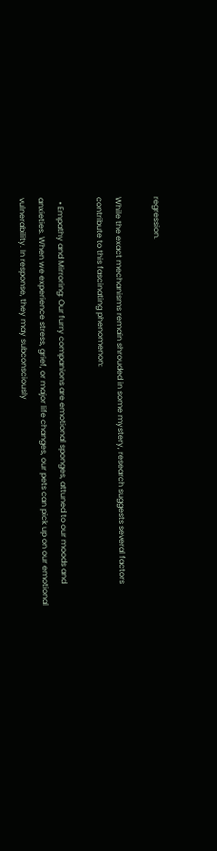regression.

While the exact mechanisms remain shrouded in some mystery, research suggests several factors contribute to this fascinating phenomenon:

  • Empathy and Mirroring: Our furry companions are emotional sponges, attuned to our moods and anxieties. When we experience stress, grief, or major life changes, our pets can pick up on our emotional vulnerability. In response, they may subconsciously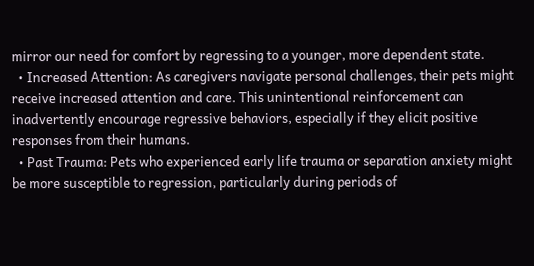mirror our need for comfort by regressing to a younger, more dependent state.
  • Increased Attention: As caregivers navigate personal challenges, their pets might receive increased attention and care. This unintentional reinforcement can inadvertently encourage regressive behaviors, especially if they elicit positive responses from their humans.
  • Past Trauma: Pets who experienced early life trauma or separation anxiety might be more susceptible to regression, particularly during periods of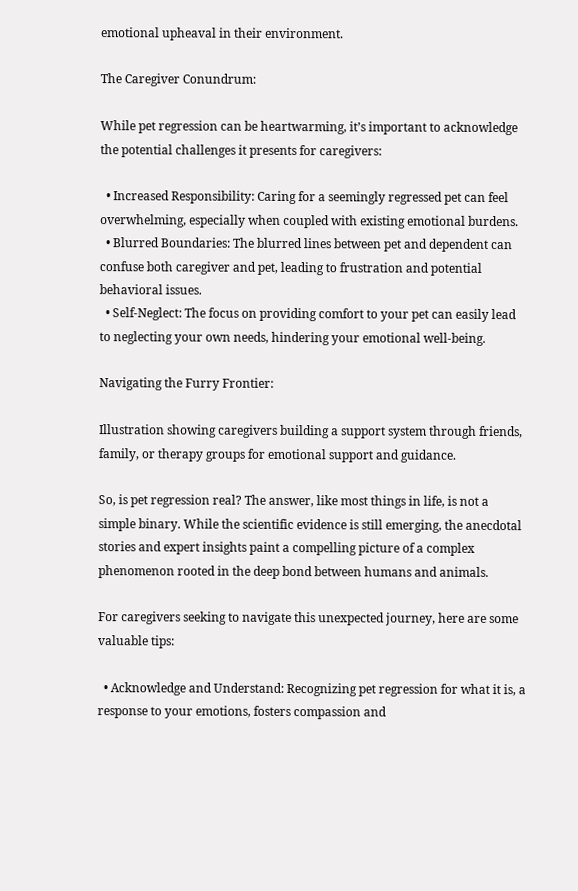emotional upheaval in their environment.

The Caregiver Conundrum:

While pet regression can be heartwarming, it’s important to acknowledge the potential challenges it presents for caregivers:

  • Increased Responsibility: Caring for a seemingly regressed pet can feel overwhelming, especially when coupled with existing emotional burdens.
  • Blurred Boundaries: The blurred lines between pet and dependent can confuse both caregiver and pet, leading to frustration and potential behavioral issues.
  • Self-Neglect: The focus on providing comfort to your pet can easily lead to neglecting your own needs, hindering your emotional well-being.

Navigating the Furry Frontier:

Illustration showing caregivers building a support system through friends, family, or therapy groups for emotional support and guidance.

So, is pet regression real? The answer, like most things in life, is not a simple binary. While the scientific evidence is still emerging, the anecdotal stories and expert insights paint a compelling picture of a complex phenomenon rooted in the deep bond between humans and animals.

For caregivers seeking to navigate this unexpected journey, here are some valuable tips:

  • Acknowledge and Understand: Recognizing pet regression for what it is, a response to your emotions, fosters compassion and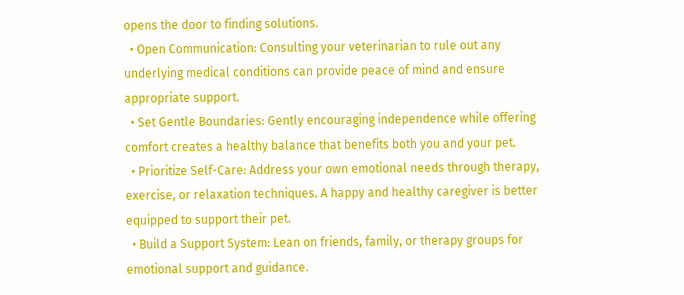opens the door to finding solutions.
  • Open Communication: Consulting your veterinarian to rule out any underlying medical conditions can provide peace of mind and ensure appropriate support.
  • Set Gentle Boundaries: Gently encouraging independence while offering comfort creates a healthy balance that benefits both you and your pet.
  • Prioritize Self-Care: Address your own emotional needs through therapy, exercise, or relaxation techniques. A happy and healthy caregiver is better equipped to support their pet.
  • Build a Support System: Lean on friends, family, or therapy groups for emotional support and guidance.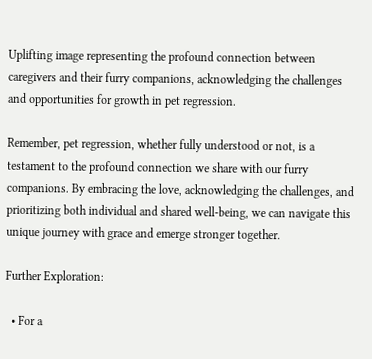Uplifting image representing the profound connection between caregivers and their furry companions, acknowledging the challenges and opportunities for growth in pet regression.

Remember, pet regression, whether fully understood or not, is a testament to the profound connection we share with our furry companions. By embracing the love, acknowledging the challenges, and prioritizing both individual and shared well-being, we can navigate this unique journey with grace and emerge stronger together.

Further Exploration:

  • For a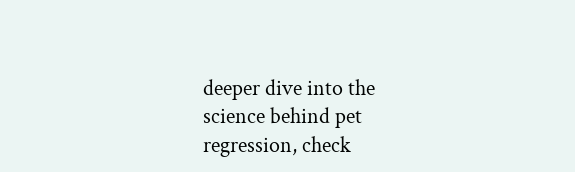deeper dive into the science behind pet regression, check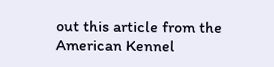out this article from the American Kennel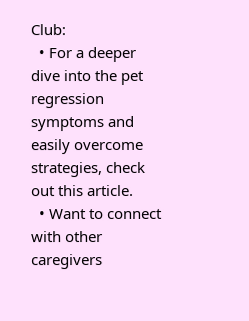Club:
  • For a deeper dive into the pet regression symptoms and easily overcome strategies, check out this article.
  • Want to connect with other caregivers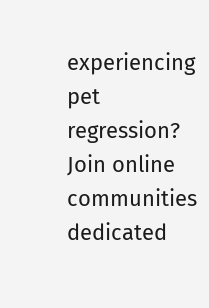experiencing pet regression? Join online communities dedicated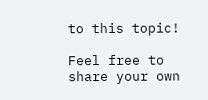to this topic!

Feel free to share your own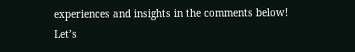experiences and insights in the comments below! Let’s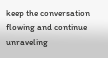keep the conversation flowing and continue unraveling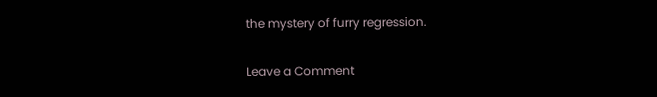the mystery of furry regression.

Leave a Comment